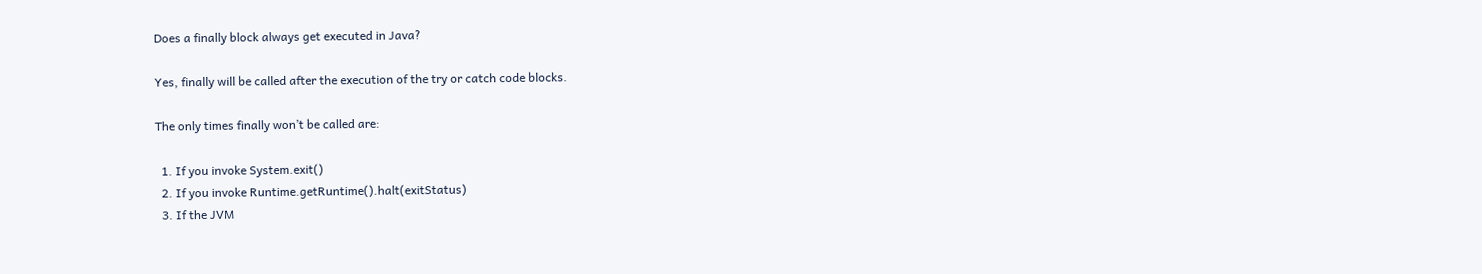Does a finally block always get executed in Java?

Yes, finally will be called after the execution of the try or catch code blocks.

The only times finally won’t be called are:

  1. If you invoke System.exit()
  2. If you invoke Runtime.getRuntime().halt(exitStatus)
  3. If the JVM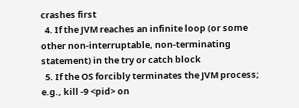crashes first
  4. If the JVM reaches an infinite loop (or some other non-interruptable, non-terminating statement) in the try or catch block
  5. If the OS forcibly terminates the JVM process; e.g., kill -9 <pid> on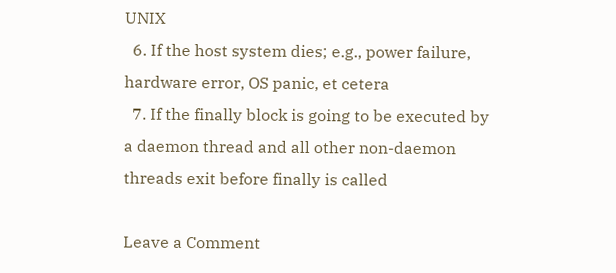UNIX
  6. If the host system dies; e.g., power failure, hardware error, OS panic, et cetera
  7. If the finally block is going to be executed by a daemon thread and all other non-daemon threads exit before finally is called

Leave a Comment